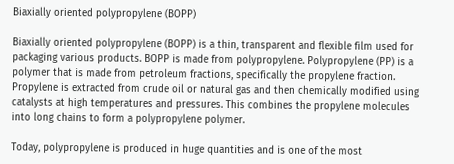Biaxially oriented polypropylene (BOPP)

Biaxially oriented polypropylene (BOPP) is a thin, transparent and flexible film used for packaging various products. BOPP is made from polypropylene. Polypropylene (PP) is a polymer that is made from petroleum fractions, specifically the propylene fraction. Propylene is extracted from crude oil or natural gas and then chemically modified using catalysts at high temperatures and pressures. This combines the propylene molecules into long chains to form a polypropylene polymer.

Today, polypropylene is produced in huge quantities and is one of the most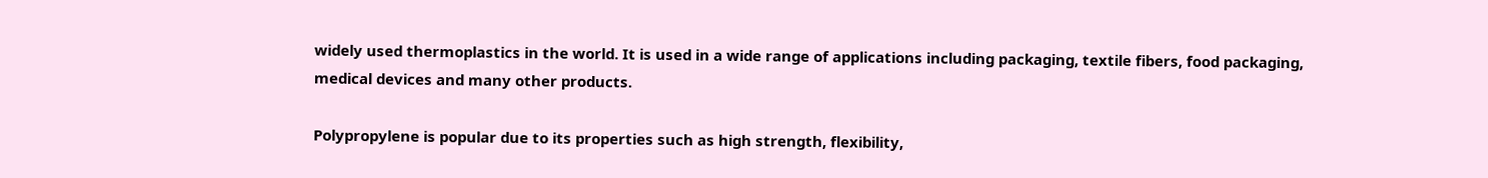widely used thermoplastics in the world. It is used in a wide range of applications including packaging, textile fibers, food packaging, medical devices and many other products.

Polypropylene is popular due to its properties such as high strength, flexibility,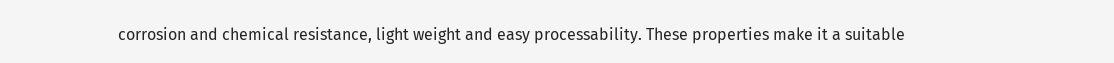corrosion and chemical resistance, light weight and easy processability. These properties make it a suitable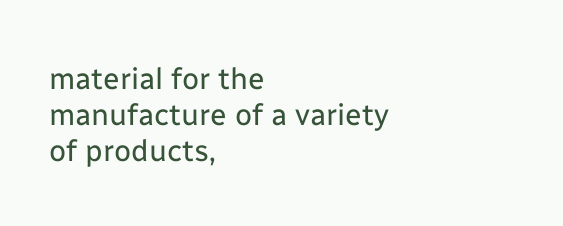material for the manufacture of a variety of products,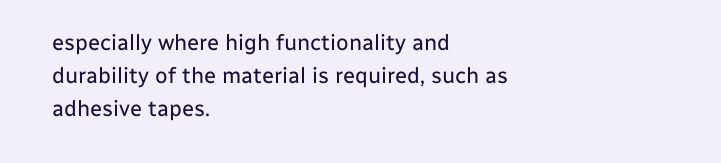especially where high functionality and durability of the material is required, such as adhesive tapes.